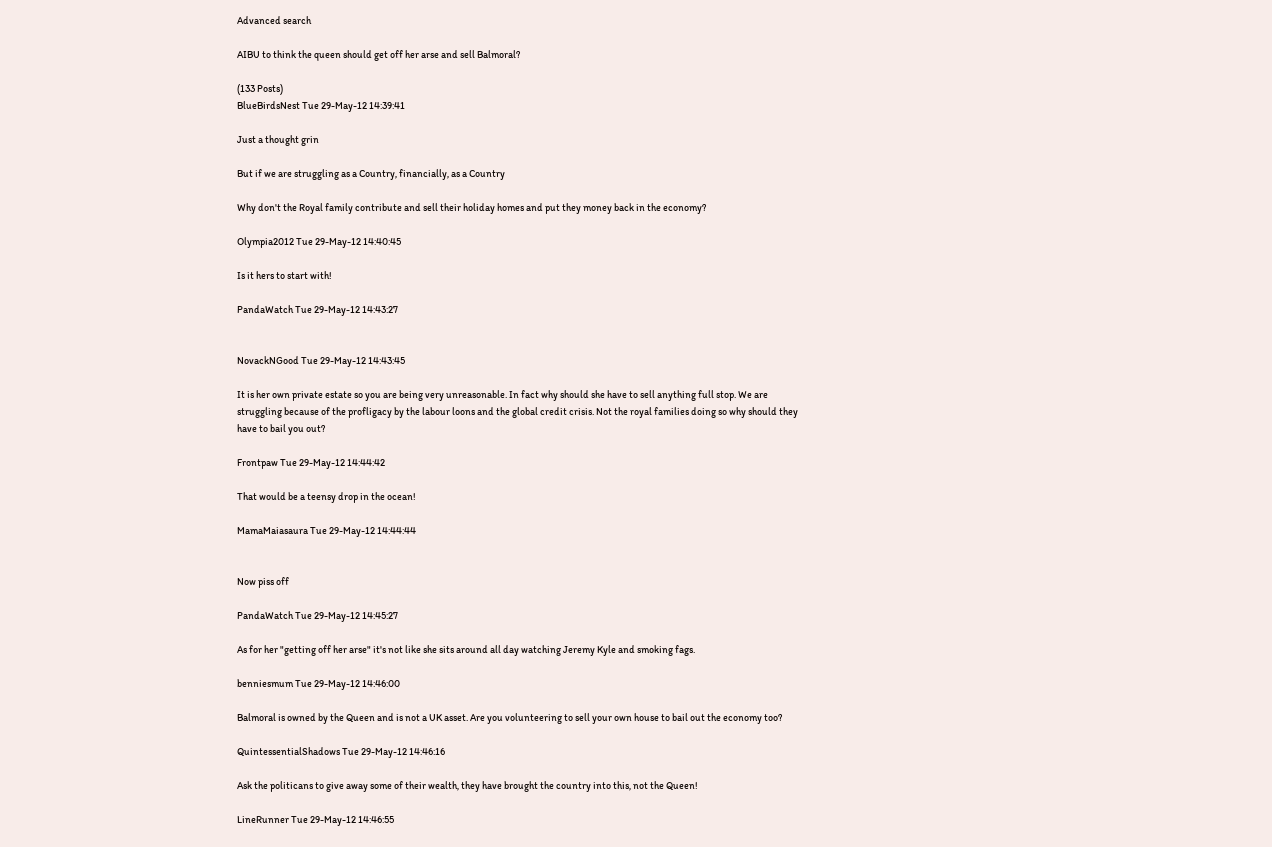Advanced search

AIBU to think the queen should get off her arse and sell Balmoral?

(133 Posts)
BlueBirdsNest Tue 29-May-12 14:39:41

Just a thought grin

But if we are struggling as a Country, financially, as a Country

Why don't the Royal family contribute and sell their holiday homes and put they money back in the economy?

Olympia2012 Tue 29-May-12 14:40:45

Is it hers to start with!

PandaWatch Tue 29-May-12 14:43:27


NovackNGood Tue 29-May-12 14:43:45

It is her own private estate so you are being very unreasonable. In fact why should she have to sell anything full stop. We are struggling because of the profligacy by the labour loons and the global credit crisis. Not the royal families doing so why should they have to bail you out?

Frontpaw Tue 29-May-12 14:44:42

That would be a teensy drop in the ocean!

MamaMaiasaura Tue 29-May-12 14:44:44


Now piss off

PandaWatch Tue 29-May-12 14:45:27

As for her "getting off her arse" it's not like she sits around all day watching Jeremy Kyle and smoking fags.

benniesmum Tue 29-May-12 14:46:00

Balmoral is owned by the Queen and is not a UK asset. Are you volunteering to sell your own house to bail out the economy too?

QuintessentialShadows Tue 29-May-12 14:46:16

Ask the politicans to give away some of their wealth, they have brought the country into this, not the Queen!

LineRunner Tue 29-May-12 14:46:55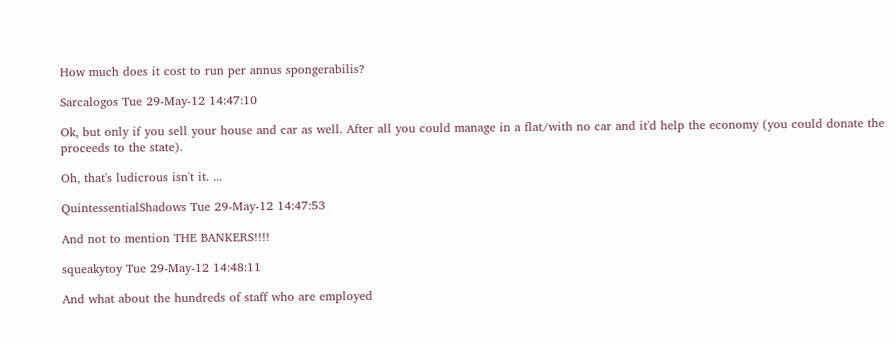How much does it cost to run per annus spongerabilis?

Sarcalogos Tue 29-May-12 14:47:10

Ok, but only if you sell your house and car as well. After all you could manage in a flat/with no car and it'd help the economy (you could donate the proceeds to the state).

Oh, that's ludicrous isn't it. ...

QuintessentialShadows Tue 29-May-12 14:47:53

And not to mention THE BANKERS!!!!

squeakytoy Tue 29-May-12 14:48:11

And what about the hundreds of staff who are employed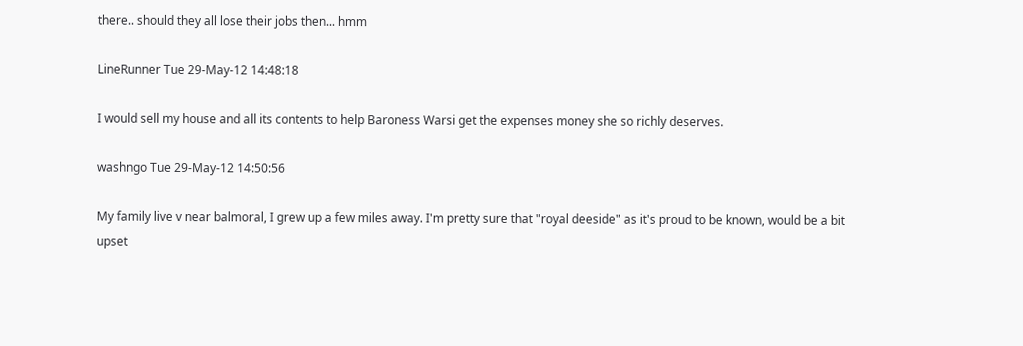there.. should they all lose their jobs then... hmm

LineRunner Tue 29-May-12 14:48:18

I would sell my house and all its contents to help Baroness Warsi get the expenses money she so richly deserves.

washngo Tue 29-May-12 14:50:56

My family live v near balmoral, I grew up a few miles away. I'm pretty sure that "royal deeside" as it's proud to be known, would be a bit upset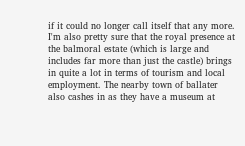if it could no longer call itself that any more. I'm also pretty sure that the royal presence at the balmoral estate (which is large and includes far more than just the castle) brings in quite a lot in terms of tourism and local employment. The nearby town of ballater also cashes in as they have a museum at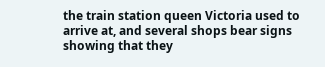the train station queen Victoria used to arrive at, and several shops bear signs showing that they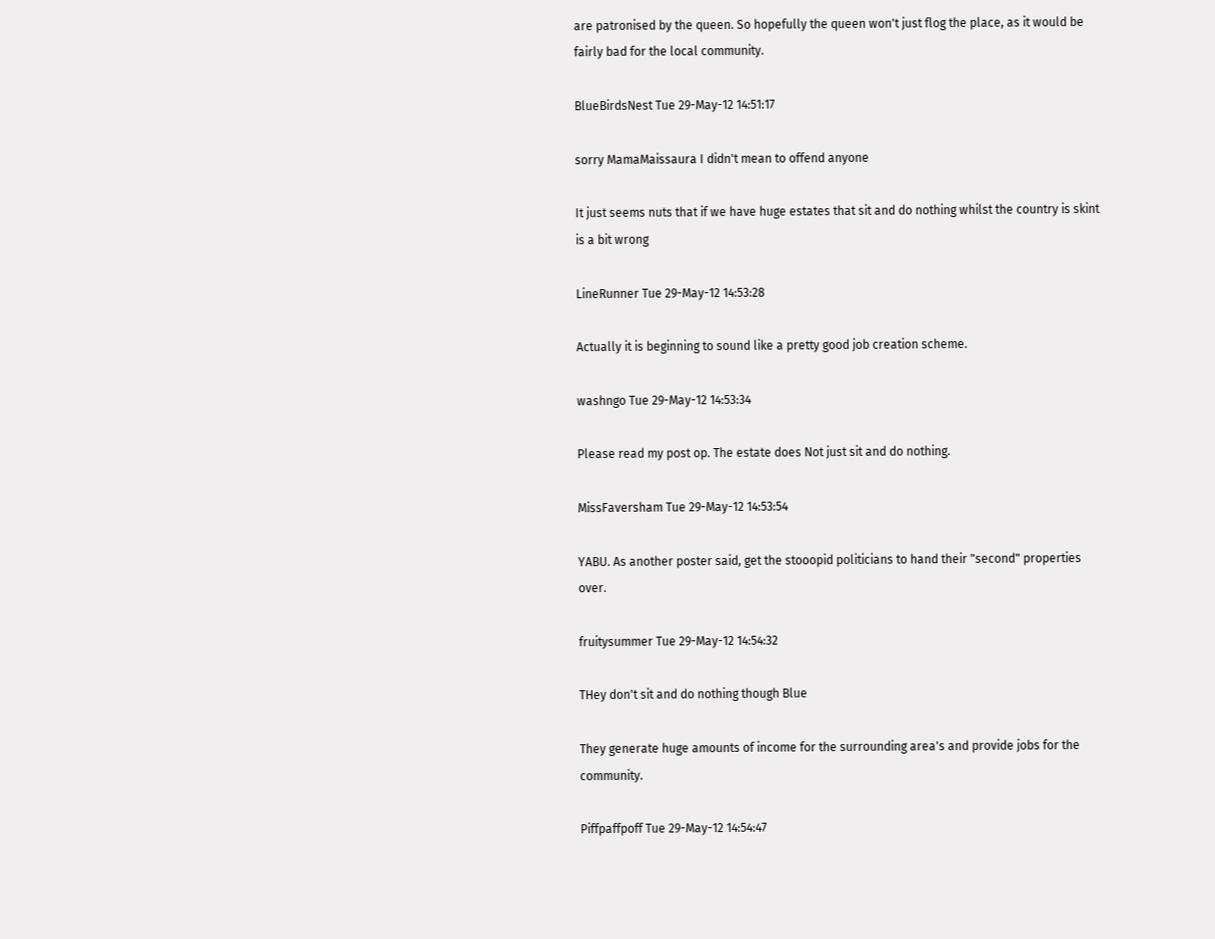are patronised by the queen. So hopefully the queen won't just flog the place, as it would be fairly bad for the local community.

BlueBirdsNest Tue 29-May-12 14:51:17

sorry MamaMaissaura I didn't mean to offend anyone

It just seems nuts that if we have huge estates that sit and do nothing whilst the country is skint is a bit wrong

LineRunner Tue 29-May-12 14:53:28

Actually it is beginning to sound like a pretty good job creation scheme.

washngo Tue 29-May-12 14:53:34

Please read my post op. The estate does Not just sit and do nothing.

MissFaversham Tue 29-May-12 14:53:54

YABU. As another poster said, get the stooopid politicians to hand their "second" properties over.

fruitysummer Tue 29-May-12 14:54:32

THey don't sit and do nothing though Blue

They generate huge amounts of income for the surrounding area's and provide jobs for the community.

Piffpaffpoff Tue 29-May-12 14:54:47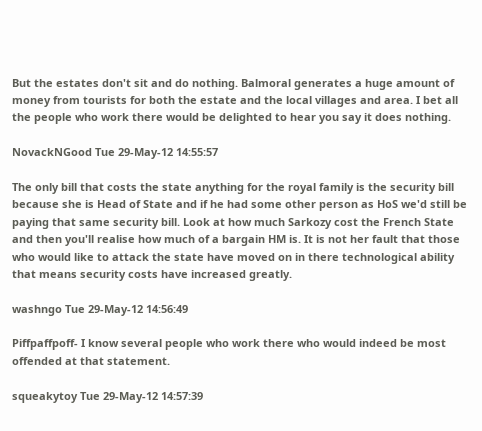But the estates don't sit and do nothing. Balmoral generates a huge amount of money from tourists for both the estate and the local villages and area. I bet all the people who work there would be delighted to hear you say it does nothing.

NovackNGood Tue 29-May-12 14:55:57

The only bill that costs the state anything for the royal family is the security bill because she is Head of State and if he had some other person as HoS we'd still be paying that same security bill. Look at how much Sarkozy cost the French State and then you'll realise how much of a bargain HM is. It is not her fault that those who would like to attack the state have moved on in there technological ability that means security costs have increased greatly.

washngo Tue 29-May-12 14:56:49

Piffpaffpoff- I know several people who work there who would indeed be most offended at that statement.

squeakytoy Tue 29-May-12 14:57:39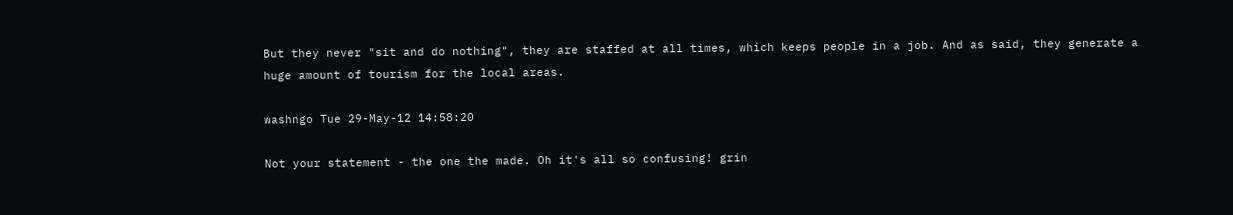But they never "sit and do nothing", they are staffed at all times, which keeps people in a job. And as said, they generate a huge amount of tourism for the local areas.

washngo Tue 29-May-12 14:58:20

Not your statement - the one the made. Oh it's all so confusing! grin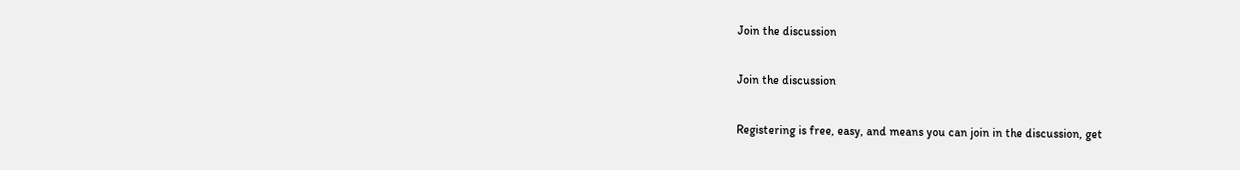Join the discussion

Join the discussion

Registering is free, easy, and means you can join in the discussion, get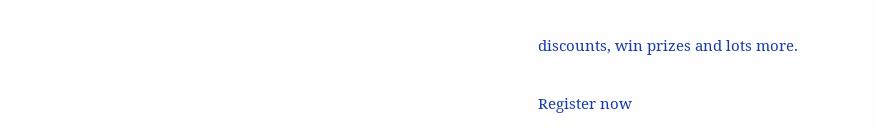discounts, win prizes and lots more.

Register now